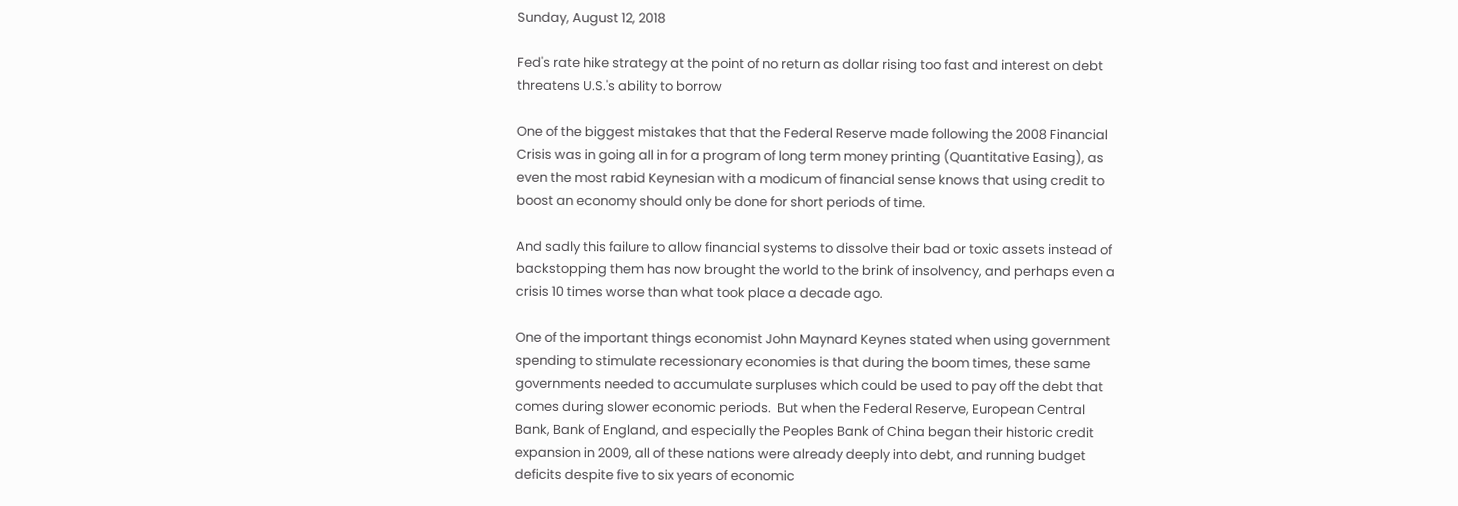Sunday, August 12, 2018

Fed's rate hike strategy at the point of no return as dollar rising too fast and interest on debt threatens U.S.'s ability to borrow

One of the biggest mistakes that that the Federal Reserve made following the 2008 Financial Crisis was in going all in for a program of long term money printing (Quantitative Easing), as even the most rabid Keynesian with a modicum of financial sense knows that using credit to boost an economy should only be done for short periods of time.

And sadly this failure to allow financial systems to dissolve their bad or toxic assets instead of backstopping them has now brought the world to the brink of insolvency, and perhaps even a crisis 10 times worse than what took place a decade ago.

One of the important things economist John Maynard Keynes stated when using government spending to stimulate recessionary economies is that during the boom times, these same governments needed to accumulate surpluses which could be used to pay off the debt that comes during slower economic periods.  But when the Federal Reserve, European Central Bank, Bank of England, and especially the Peoples Bank of China began their historic credit expansion in 2009, all of these nations were already deeply into debt, and running budget deficits despite five to six years of economic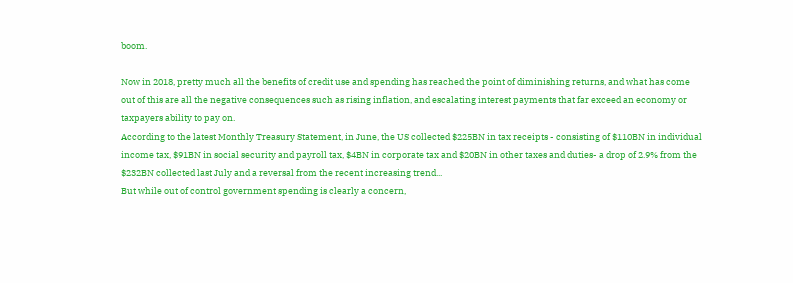boom.

Now in 2018, pretty much all the benefits of credit use and spending has reached the point of diminishing returns, and what has come out of this are all the negative consequences such as rising inflation, and escalating interest payments that far exceed an economy or taxpayers ability to pay on.
According to the latest Monthly Treasury Statement, in June, the US collected $225BN in tax receipts - consisting of $110BN in individual income tax, $91BN in social security and payroll tax, $4BN in corporate tax and $20BN in other taxes and duties- a drop of 2.9% from the $232BN collected last July and a reversal from the recent increasing trend...
But while out of control government spending is clearly a concern,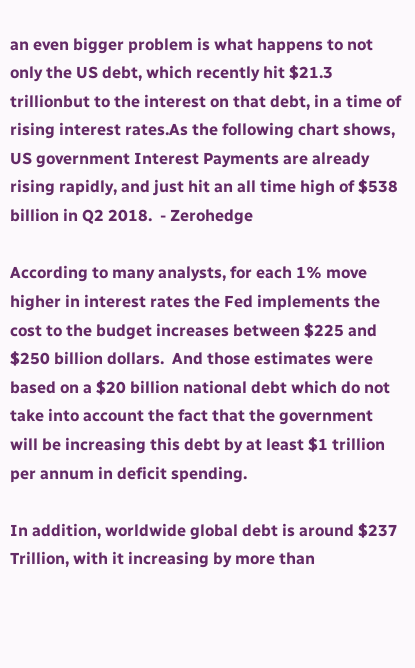an even bigger problem is what happens to not only the US debt, which recently hit $21.3 trillionbut to the interest on that debt, in a time of rising interest rates.As the following chart shows, US government Interest Payments are already rising rapidly, and just hit an all time high of $538 billion in Q2 2018.  - Zerohedge

According to many analysts, for each 1% move higher in interest rates the Fed implements the cost to the budget increases between $225 and $250 billion dollars.  And those estimates were based on a $20 billion national debt which do not take into account the fact that the government will be increasing this debt by at least $1 trillion per annum in deficit spending.

In addition, worldwide global debt is around $237 Trillion, with it increasing by more than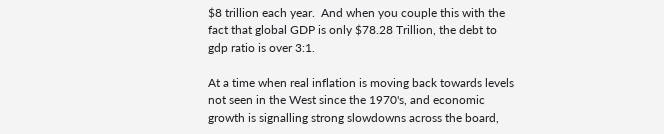$8 trillion each year.  And when you couple this with the fact that global GDP is only $78.28 Trillion, the debt to gdp ratio is over 3:1.

At a time when real inflation is moving back towards levels not seen in the West since the 1970's, and economic growth is signalling strong slowdowns across the board,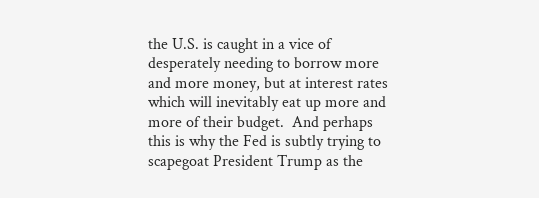the U.S. is caught in a vice of desperately needing to borrow more and more money, but at interest rates which will inevitably eat up more and more of their budget.  And perhaps this is why the Fed is subtly trying to scapegoat President Trump as the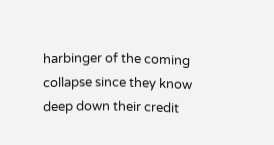harbinger of the coming collapse since they know deep down their credit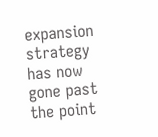expansion strategy has now gone past the point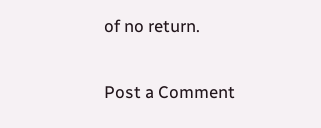of no return.


Post a Comment